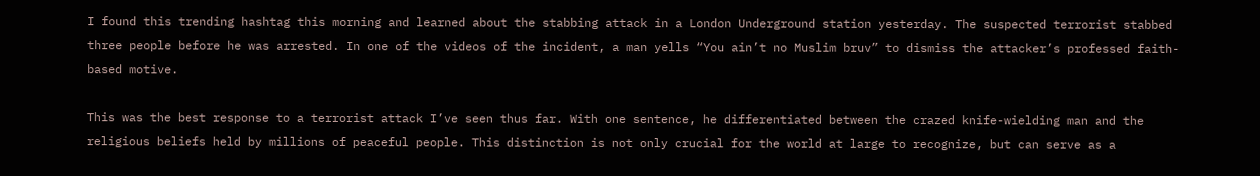I found this trending hashtag this morning and learned about the stabbing attack in a London Underground station yesterday. The suspected terrorist stabbed three people before he was arrested. In one of the videos of the incident, a man yells “You ain’t no Muslim bruv” to dismiss the attacker’s professed faith-based motive.

This was the best response to a terrorist attack I’ve seen thus far. With one sentence, he differentiated between the crazed knife-wielding man and the religious beliefs held by millions of peaceful people. This distinction is not only crucial for the world at large to recognize, but can serve as a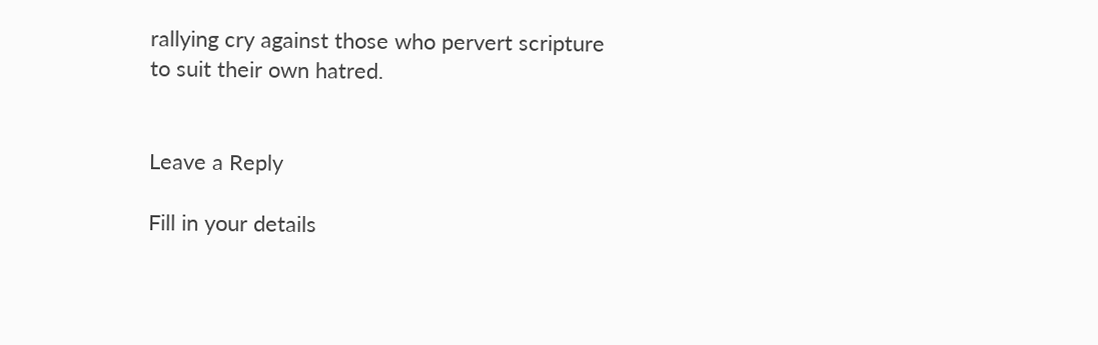rallying cry against those who pervert scripture to suit their own hatred.


Leave a Reply

Fill in your details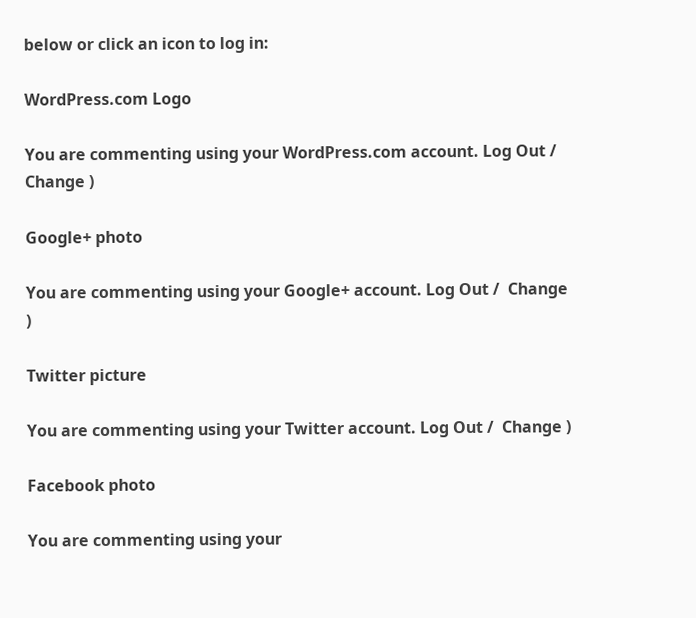below or click an icon to log in:

WordPress.com Logo

You are commenting using your WordPress.com account. Log Out /  Change )

Google+ photo

You are commenting using your Google+ account. Log Out /  Change )

Twitter picture

You are commenting using your Twitter account. Log Out /  Change )

Facebook photo

You are commenting using your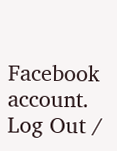Facebook account. Log Out /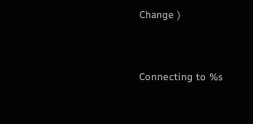Change )


Connecting to %s